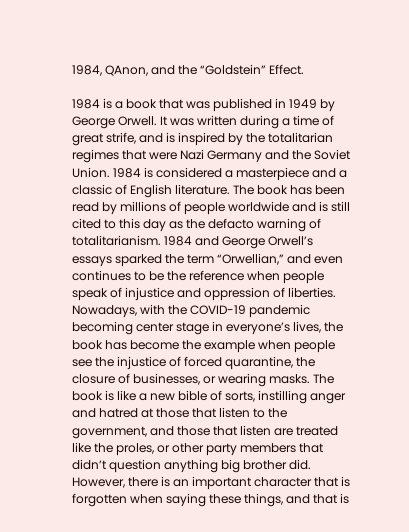1984, QAnon, and the “Goldstein” Effect.

1984 is a book that was published in 1949 by George Orwell. It was written during a time of great strife, and is inspired by the totalitarian regimes that were Nazi Germany and the Soviet Union. 1984 is considered a masterpiece and a classic of English literature. The book has been read by millions of people worldwide and is still cited to this day as the defacto warning of totalitarianism. 1984 and George Orwell’s essays sparked the term “Orwellian,” and even continues to be the reference when people speak of injustice and oppression of liberties. Nowadays, with the COVID-19 pandemic becoming center stage in everyone’s lives, the book has become the example when people see the injustice of forced quarantine, the closure of businesses, or wearing masks. The book is like a new bible of sorts, instilling anger and hatred at those that listen to the government, and those that listen are treated like the proles, or other party members that didn’t question anything big brother did. However, there is an important character that is forgotten when saying these things, and that is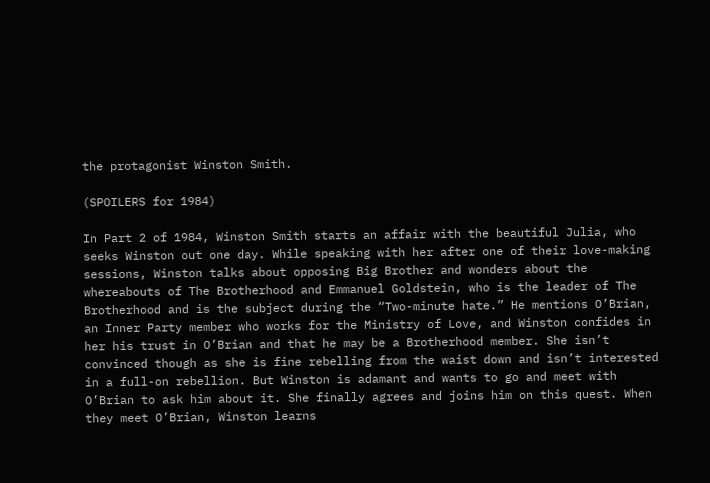the protagonist Winston Smith.

(SPOILERS for 1984)

In Part 2 of 1984, Winston Smith starts an affair with the beautiful Julia, who seeks Winston out one day. While speaking with her after one of their love-making sessions, Winston talks about opposing Big Brother and wonders about the whereabouts of The Brotherhood and Emmanuel Goldstein, who is the leader of The Brotherhood and is the subject during the “Two-minute hate.” He mentions O’Brian, an Inner Party member who works for the Ministry of Love, and Winston confides in her his trust in O’Brian and that he may be a Brotherhood member. She isn’t convinced though as she is fine rebelling from the waist down and isn’t interested in a full-on rebellion. But Winston is adamant and wants to go and meet with O’Brian to ask him about it. She finally agrees and joins him on this quest. When they meet O’Brian, Winston learns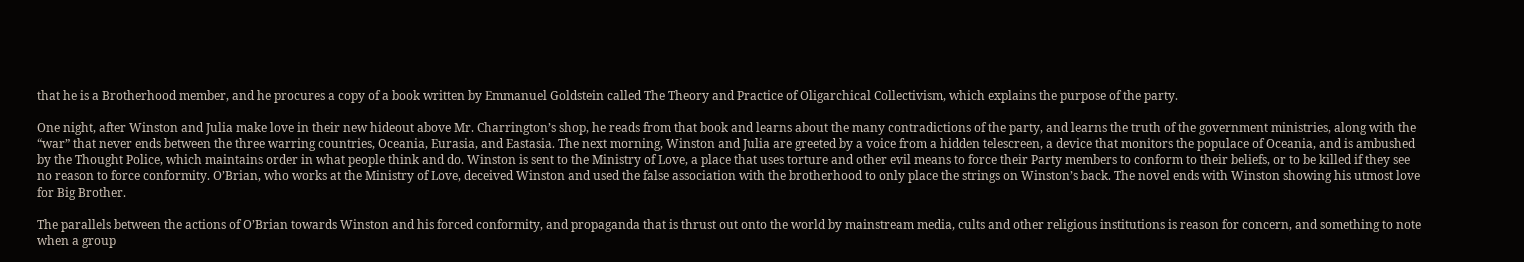that he is a Brotherhood member, and he procures a copy of a book written by Emmanuel Goldstein called The Theory and Practice of Oligarchical Collectivism, which explains the purpose of the party.

One night, after Winston and Julia make love in their new hideout above Mr. Charrington’s shop, he reads from that book and learns about the many contradictions of the party, and learns the truth of the government ministries, along with the “war” that never ends between the three warring countries, Oceania, Eurasia, and Eastasia. The next morning, Winston and Julia are greeted by a voice from a hidden telescreen, a device that monitors the populace of Oceania, and is ambushed by the Thought Police, which maintains order in what people think and do. Winston is sent to the Ministry of Love, a place that uses torture and other evil means to force their Party members to conform to their beliefs, or to be killed if they see no reason to force conformity. O’Brian, who works at the Ministry of Love, deceived Winston and used the false association with the brotherhood to only place the strings on Winston’s back. The novel ends with Winston showing his utmost love for Big Brother.

The parallels between the actions of O’Brian towards Winston and his forced conformity, and propaganda that is thrust out onto the world by mainstream media, cults and other religious institutions is reason for concern, and something to note when a group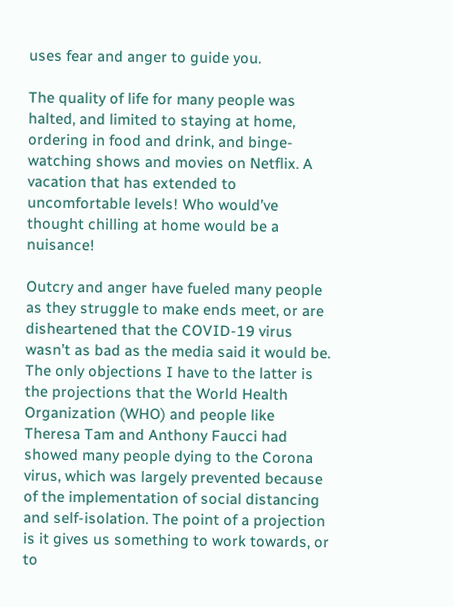uses fear and anger to guide you.

The quality of life for many people was halted, and limited to staying at home, ordering in food and drink, and binge-watching shows and movies on Netflix. A vacation that has extended to uncomfortable levels! Who would’ve thought chilling at home would be a nuisance!

Outcry and anger have fueled many people as they struggle to make ends meet, or are disheartened that the COVID-19 virus wasn’t as bad as the media said it would be. The only objections I have to the latter is the projections that the World Health Organization (WHO) and people like Theresa Tam and Anthony Faucci had showed many people dying to the Corona virus, which was largely prevented because of the implementation of social distancing and self-isolation. The point of a projection is it gives us something to work towards, or to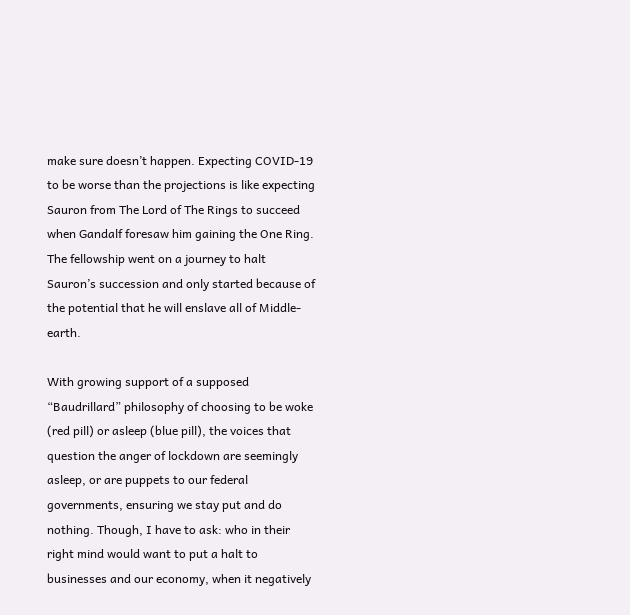make sure doesn’t happen. Expecting COVID-19 to be worse than the projections is like expecting Sauron from The Lord of The Rings to succeed when Gandalf foresaw him gaining the One Ring. The fellowship went on a journey to halt Sauron’s succession and only started because of the potential that he will enslave all of Middle-earth.

With growing support of a supposed “Baudrillard” philosophy of choosing to be woke (red pill) or asleep (blue pill), the voices that question the anger of lockdown are seemingly asleep, or are puppets to our federal governments, ensuring we stay put and do nothing. Though, I have to ask: who in their right mind would want to put a halt to businesses and our economy, when it negatively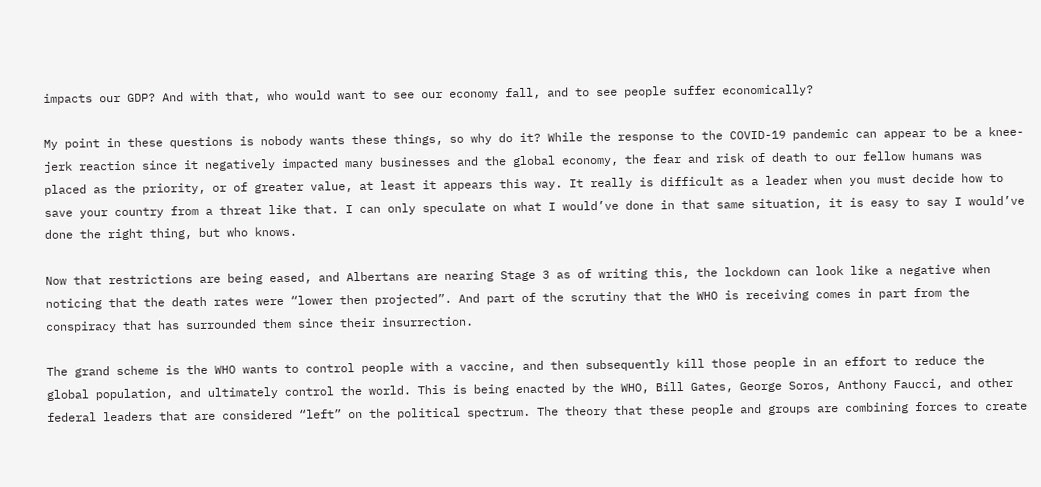impacts our GDP? And with that, who would want to see our economy fall, and to see people suffer economically?

My point in these questions is nobody wants these things, so why do it? While the response to the COVID-19 pandemic can appear to be a knee-jerk reaction since it negatively impacted many businesses and the global economy, the fear and risk of death to our fellow humans was placed as the priority, or of greater value, at least it appears this way. It really is difficult as a leader when you must decide how to save your country from a threat like that. I can only speculate on what I would’ve done in that same situation, it is easy to say I would’ve done the right thing, but who knows.

Now that restrictions are being eased, and Albertans are nearing Stage 3 as of writing this, the lockdown can look like a negative when noticing that the death rates were “lower then projected”. And part of the scrutiny that the WHO is receiving comes in part from the conspiracy that has surrounded them since their insurrection.

The grand scheme is the WHO wants to control people with a vaccine, and then subsequently kill those people in an effort to reduce the global population, and ultimately control the world. This is being enacted by the WHO, Bill Gates, George Soros, Anthony Faucci, and other federal leaders that are considered “left” on the political spectrum. The theory that these people and groups are combining forces to create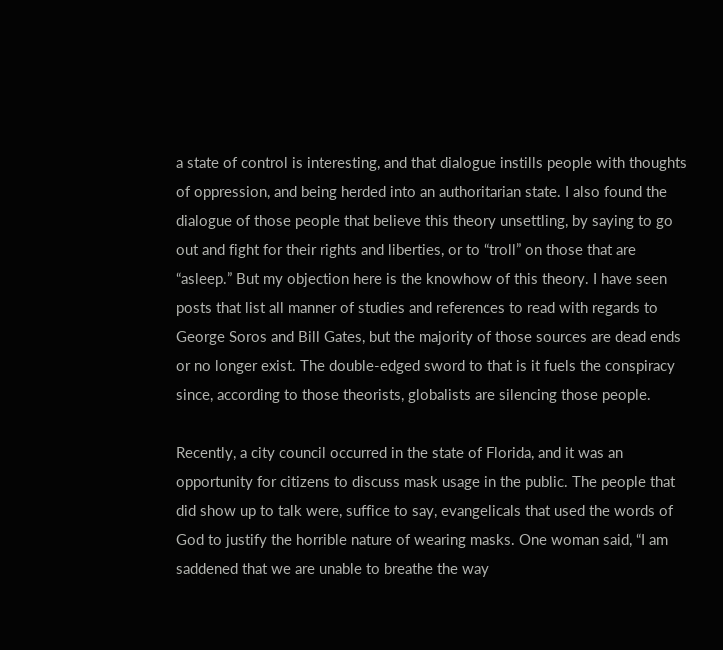a state of control is interesting, and that dialogue instills people with thoughts of oppression, and being herded into an authoritarian state. I also found the dialogue of those people that believe this theory unsettling, by saying to go out and fight for their rights and liberties, or to “troll” on those that are “asleep.” But my objection here is the knowhow of this theory. I have seen posts that list all manner of studies and references to read with regards to George Soros and Bill Gates, but the majority of those sources are dead ends or no longer exist. The double-edged sword to that is it fuels the conspiracy since, according to those theorists, globalists are silencing those people.

Recently, a city council occurred in the state of Florida, and it was an opportunity for citizens to discuss mask usage in the public. The people that did show up to talk were, suffice to say, evangelicals that used the words of God to justify the horrible nature of wearing masks. One woman said, “I am saddened that we are unable to breathe the way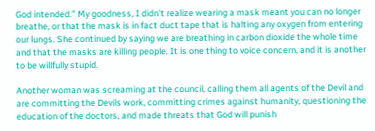God intended.” My goodness, I didn’t realize wearing a mask meant you can no longer breathe, or that the mask is in fact duct tape that is halting any oxygen from entering our lungs. She continued by saying we are breathing in carbon dioxide the whole time and that the masks are killing people. It is one thing to voice concern, and it is another to be willfully stupid.

Another woman was screaming at the council, calling them all agents of the Devil and are committing the Devils work, committing crimes against humanity, questioning the education of the doctors, and made threats that God will punish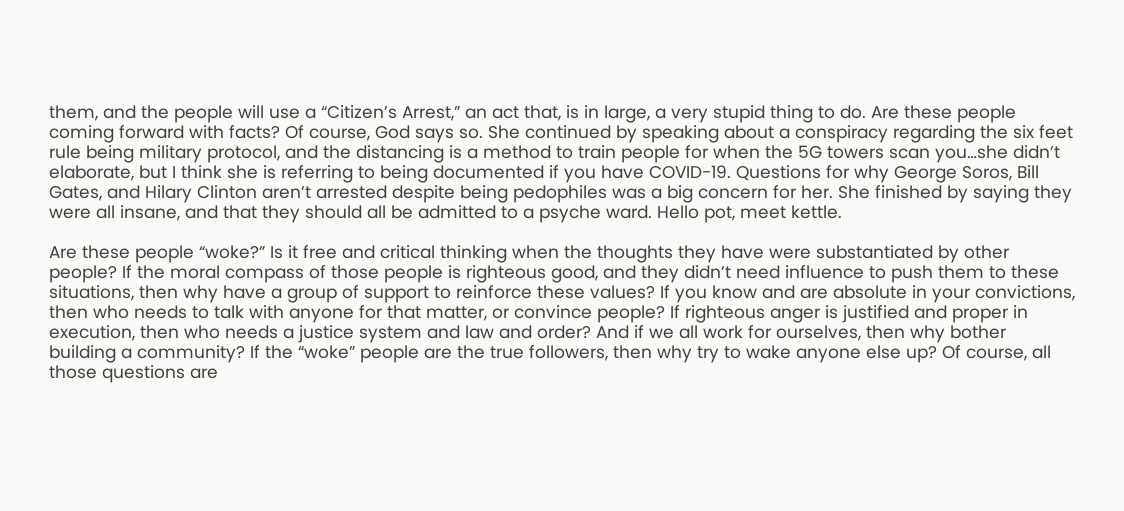them, and the people will use a “Citizen’s Arrest,” an act that, is in large, a very stupid thing to do. Are these people coming forward with facts? Of course, God says so. She continued by speaking about a conspiracy regarding the six feet rule being military protocol, and the distancing is a method to train people for when the 5G towers scan you…she didn’t elaborate, but I think she is referring to being documented if you have COVID-19. Questions for why George Soros, Bill Gates, and Hilary Clinton aren’t arrested despite being pedophiles was a big concern for her. She finished by saying they were all insane, and that they should all be admitted to a psyche ward. Hello pot, meet kettle.

Are these people “woke?” Is it free and critical thinking when the thoughts they have were substantiated by other people? If the moral compass of those people is righteous good, and they didn’t need influence to push them to these situations, then why have a group of support to reinforce these values? If you know and are absolute in your convictions, then who needs to talk with anyone for that matter, or convince people? If righteous anger is justified and proper in execution, then who needs a justice system and law and order? And if we all work for ourselves, then why bother building a community? If the “woke” people are the true followers, then why try to wake anyone else up? Of course, all those questions are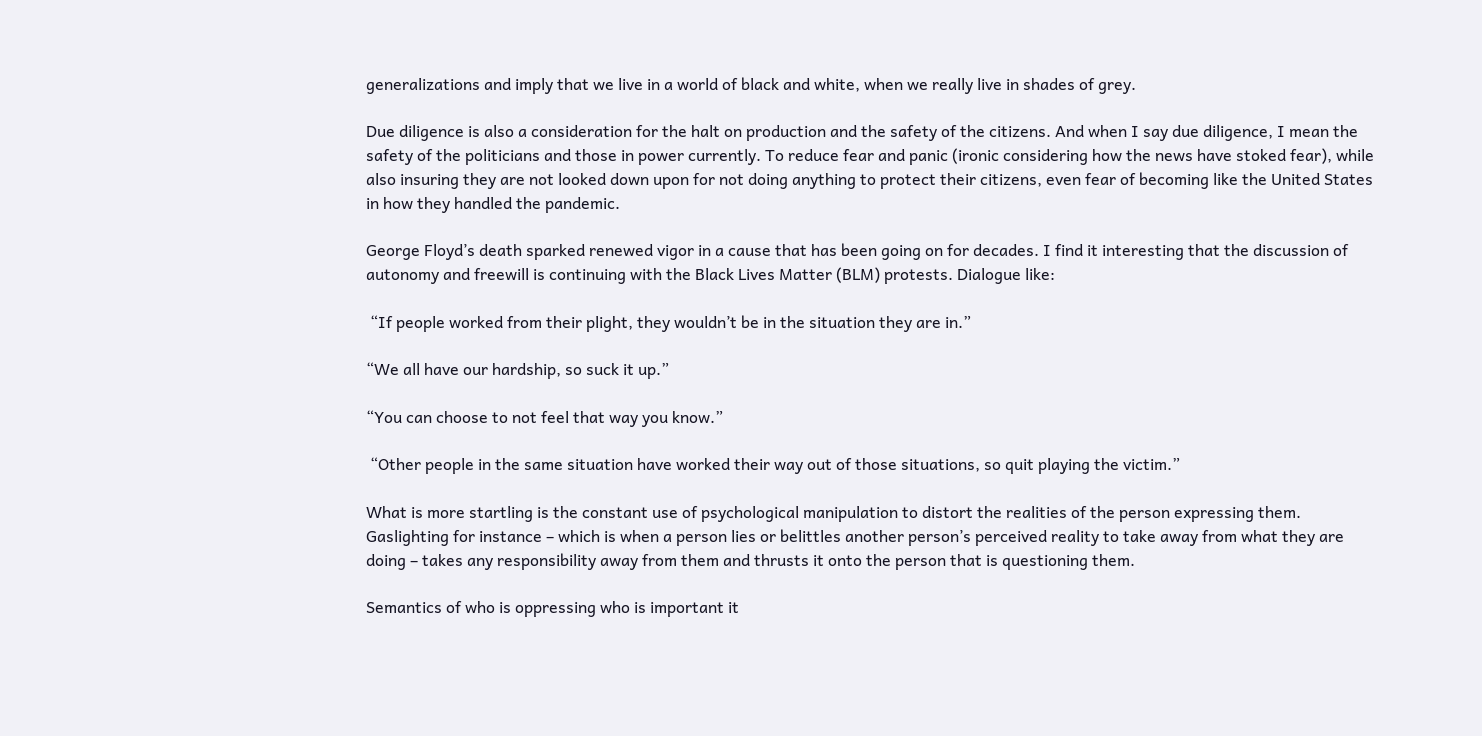generalizations and imply that we live in a world of black and white, when we really live in shades of grey.

Due diligence is also a consideration for the halt on production and the safety of the citizens. And when I say due diligence, I mean the safety of the politicians and those in power currently. To reduce fear and panic (ironic considering how the news have stoked fear), while also insuring they are not looked down upon for not doing anything to protect their citizens, even fear of becoming like the United States in how they handled the pandemic.

George Floyd’s death sparked renewed vigor in a cause that has been going on for decades. I find it interesting that the discussion of autonomy and freewill is continuing with the Black Lives Matter (BLM) protests. Dialogue like:

 “If people worked from their plight, they wouldn’t be in the situation they are in.”

“We all have our hardship, so suck it up.”

“You can choose to not feel that way you know.”

 “Other people in the same situation have worked their way out of those situations, so quit playing the victim.”

What is more startling is the constant use of psychological manipulation to distort the realities of the person expressing them. Gaslighting for instance – which is when a person lies or belittles another person’s perceived reality to take away from what they are doing – takes any responsibility away from them and thrusts it onto the person that is questioning them.

Semantics of who is oppressing who is important it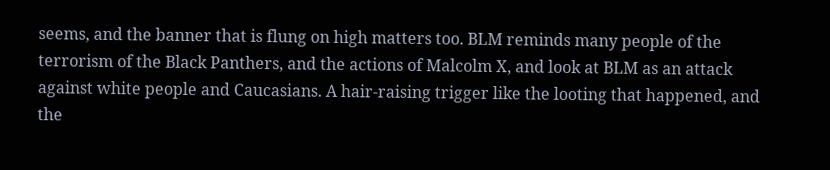seems, and the banner that is flung on high matters too. BLM reminds many people of the terrorism of the Black Panthers, and the actions of Malcolm X, and look at BLM as an attack against white people and Caucasians. A hair-raising trigger like the looting that happened, and the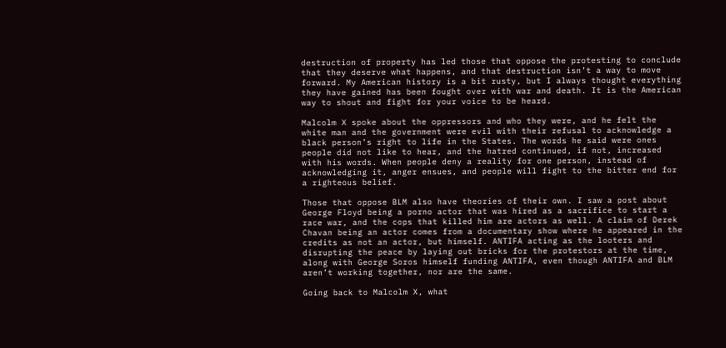destruction of property has led those that oppose the protesting to conclude that they deserve what happens, and that destruction isn’t a way to move forward. My American history is a bit rusty, but I always thought everything they have gained has been fought over with war and death. It is the American way to shout and fight for your voice to be heard.

Malcolm X spoke about the oppressors and who they were, and he felt the white man and the government were evil with their refusal to acknowledge a black person’s right to life in the States. The words he said were ones people did not like to hear, and the hatred continued, if not, increased with his words. When people deny a reality for one person, instead of acknowledging it, anger ensues, and people will fight to the bitter end for a righteous belief.

Those that oppose BLM also have theories of their own. I saw a post about George Floyd being a porno actor that was hired as a sacrifice to start a race war, and the cops that killed him are actors as well. A claim of Derek Chavan being an actor comes from a documentary show where he appeared in the credits as not an actor, but himself. ANTIFA acting as the looters and disrupting the peace by laying out bricks for the protestors at the time, along with George Soros himself funding ANTIFA, even though ANTIFA and BLM aren’t working together, nor are the same.

Going back to Malcolm X, what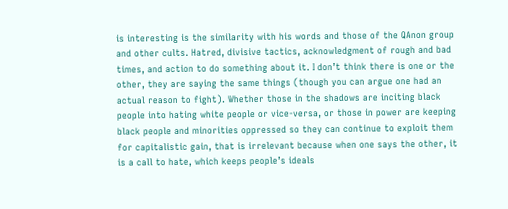is interesting is the similarity with his words and those of the QAnon group and other cults. Hatred, divisive tactics, acknowledgment of rough and bad times, and action to do something about it. I don’t think there is one or the other, they are saying the same things (though you can argue one had an actual reason to fight). Whether those in the shadows are inciting black people into hating white people or vice-versa, or those in power are keeping black people and minorities oppressed so they can continue to exploit them for capitalistic gain, that is irrelevant because when one says the other, it is a call to hate, which keeps people’s ideals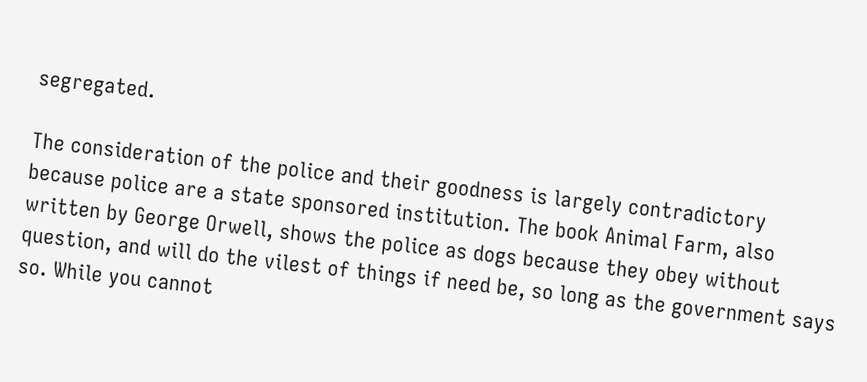segregated.

The consideration of the police and their goodness is largely contradictory because police are a state sponsored institution. The book Animal Farm, also written by George Orwell, shows the police as dogs because they obey without question, and will do the vilest of things if need be, so long as the government says so. While you cannot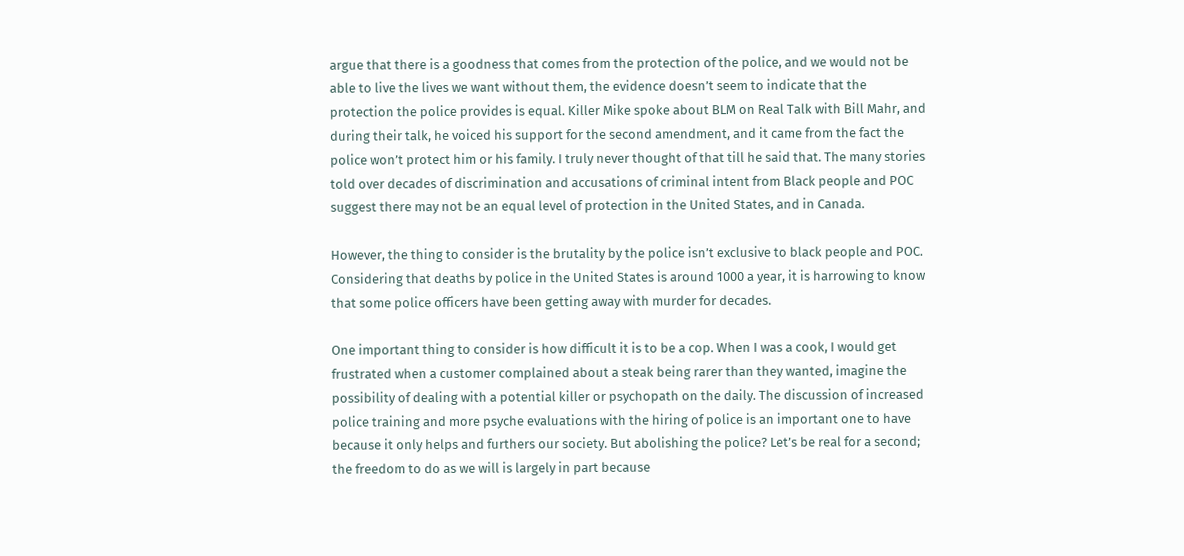argue that there is a goodness that comes from the protection of the police, and we would not be able to live the lives we want without them, the evidence doesn’t seem to indicate that the protection the police provides is equal. Killer Mike spoke about BLM on Real Talk with Bill Mahr, and during their talk, he voiced his support for the second amendment, and it came from the fact the police won’t protect him or his family. I truly never thought of that till he said that. The many stories told over decades of discrimination and accusations of criminal intent from Black people and POC suggest there may not be an equal level of protection in the United States, and in Canada.

However, the thing to consider is the brutality by the police isn’t exclusive to black people and POC. Considering that deaths by police in the United States is around 1000 a year, it is harrowing to know that some police officers have been getting away with murder for decades.

One important thing to consider is how difficult it is to be a cop. When I was a cook, I would get frustrated when a customer complained about a steak being rarer than they wanted, imagine the possibility of dealing with a potential killer or psychopath on the daily. The discussion of increased police training and more psyche evaluations with the hiring of police is an important one to have because it only helps and furthers our society. But abolishing the police? Let’s be real for a second; the freedom to do as we will is largely in part because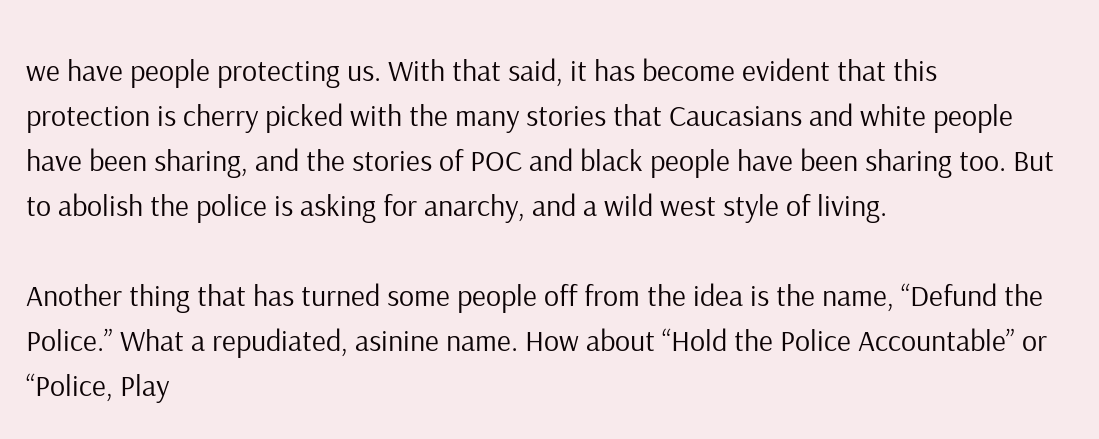we have people protecting us. With that said, it has become evident that this protection is cherry picked with the many stories that Caucasians and white people have been sharing, and the stories of POC and black people have been sharing too. But to abolish the police is asking for anarchy, and a wild west style of living.

Another thing that has turned some people off from the idea is the name, “Defund the Police.” What a repudiated, asinine name. How about “Hold the Police Accountable” or “Police, Play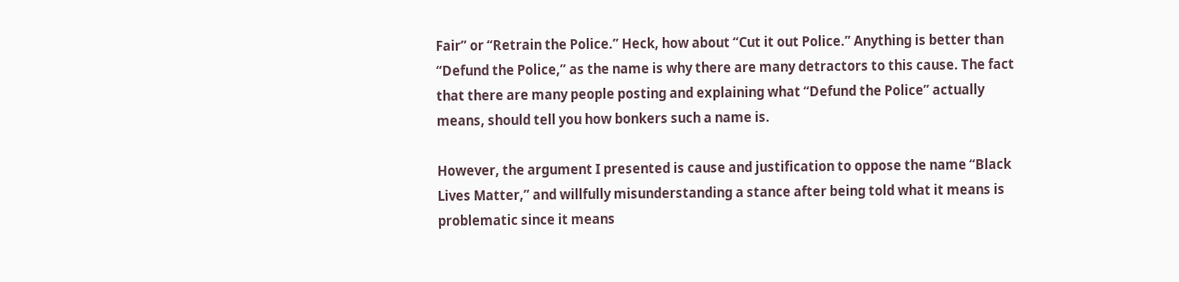Fair” or “Retrain the Police.” Heck, how about “Cut it out Police.” Anything is better than “Defund the Police,” as the name is why there are many detractors to this cause. The fact that there are many people posting and explaining what “Defund the Police” actually means, should tell you how bonkers such a name is.

However, the argument I presented is cause and justification to oppose the name “Black Lives Matter,” and willfully misunderstanding a stance after being told what it means is problematic since it means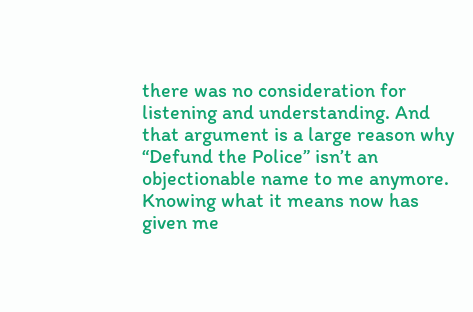there was no consideration for listening and understanding. And that argument is a large reason why “Defund the Police” isn’t an objectionable name to me anymore. Knowing what it means now has given me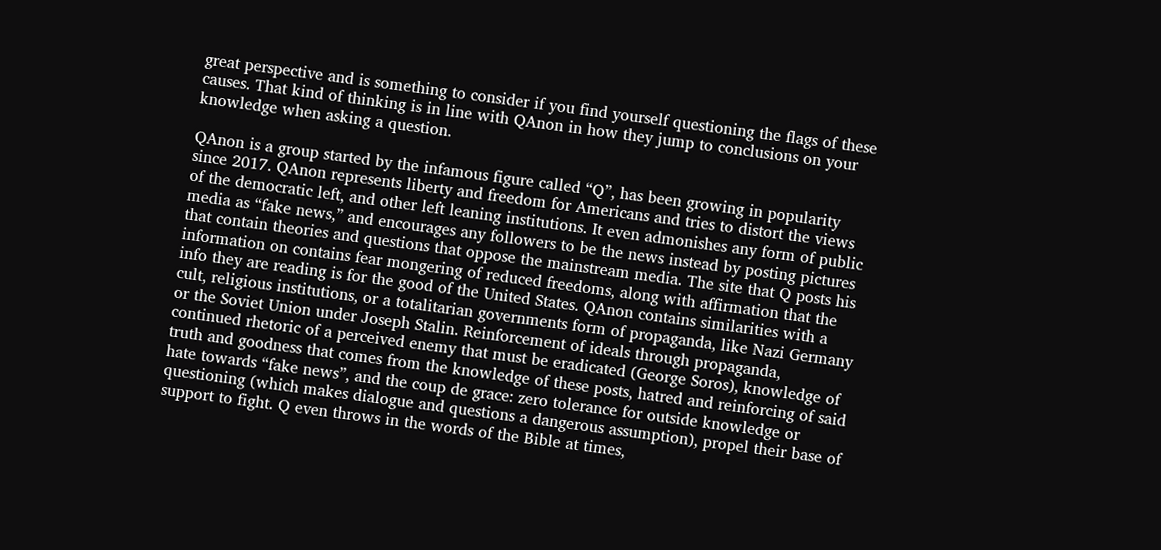great perspective and is something to consider if you find yourself questioning the flags of these causes. That kind of thinking is in line with QAnon in how they jump to conclusions on your knowledge when asking a question.

QAnon is a group started by the infamous figure called “Q”, has been growing in popularity since 2017. QAnon represents liberty and freedom for Americans and tries to distort the views of the democratic left, and other left leaning institutions. It even admonishes any form of public media as “fake news,” and encourages any followers to be the news instead by posting pictures that contain theories and questions that oppose the mainstream media. The site that Q posts his information on contains fear mongering of reduced freedoms, along with affirmation that the info they are reading is for the good of the United States. QAnon contains similarities with a cult, religious institutions, or a totalitarian governments form of propaganda, like Nazi Germany or the Soviet Union under Joseph Stalin. Reinforcement of ideals through propaganda, continued rhetoric of a perceived enemy that must be eradicated (George Soros), knowledge of truth and goodness that comes from the knowledge of these posts, hatred and reinforcing of said hate towards “fake news”, and the coup de grace: zero tolerance for outside knowledge or questioning (which makes dialogue and questions a dangerous assumption), propel their base of support to fight. Q even throws in the words of the Bible at times,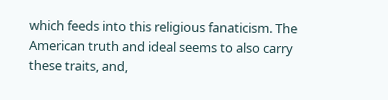which feeds into this religious fanaticism. The American truth and ideal seems to also carry these traits, and,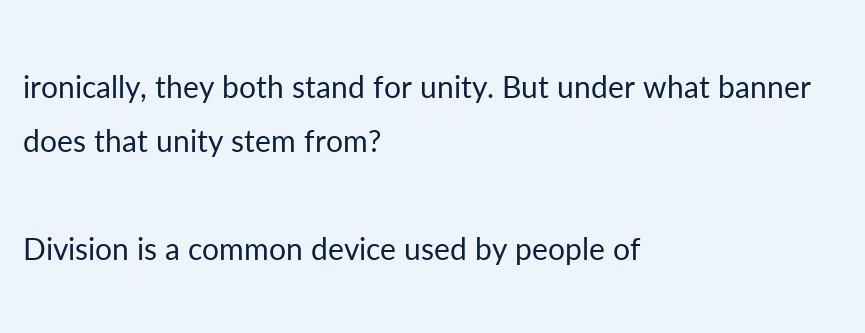ironically, they both stand for unity. But under what banner does that unity stem from?

Division is a common device used by people of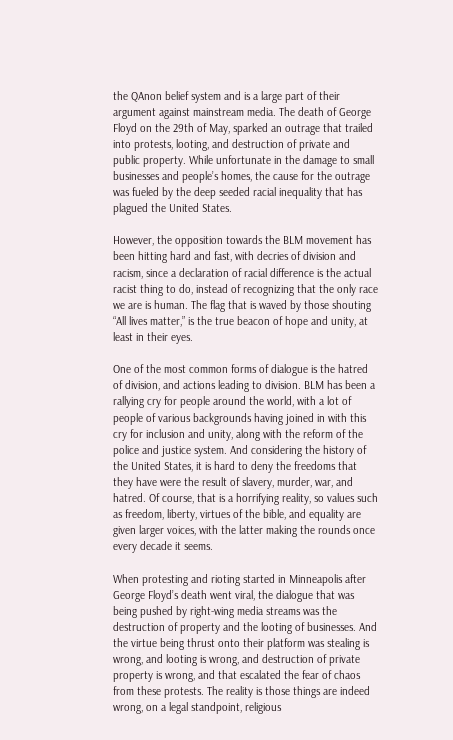the QAnon belief system and is a large part of their argument against mainstream media. The death of George Floyd on the 29th of May, sparked an outrage that trailed into protests, looting, and destruction of private and public property. While unfortunate in the damage to small businesses and people’s homes, the cause for the outrage was fueled by the deep seeded racial inequality that has plagued the United States.

However, the opposition towards the BLM movement has been hitting hard and fast, with decries of division and racism, since a declaration of racial difference is the actual racist thing to do, instead of recognizing that the only race we are is human. The flag that is waved by those shouting “All lives matter,” is the true beacon of hope and unity, at least in their eyes.

One of the most common forms of dialogue is the hatred of division, and actions leading to division. BLM has been a rallying cry for people around the world, with a lot of people of various backgrounds having joined in with this cry for inclusion and unity, along with the reform of the police and justice system. And considering the history of the United States, it is hard to deny the freedoms that they have were the result of slavery, murder, war, and hatred. Of course, that is a horrifying reality, so values such as freedom, liberty, virtues of the bible, and equality are given larger voices, with the latter making the rounds once every decade it seems.

When protesting and rioting started in Minneapolis after George Floyd’s death went viral, the dialogue that was being pushed by right-wing media streams was the destruction of property and the looting of businesses. And the virtue being thrust onto their platform was stealing is wrong, and looting is wrong, and destruction of private property is wrong, and that escalated the fear of chaos from these protests. The reality is those things are indeed wrong, on a legal standpoint, religious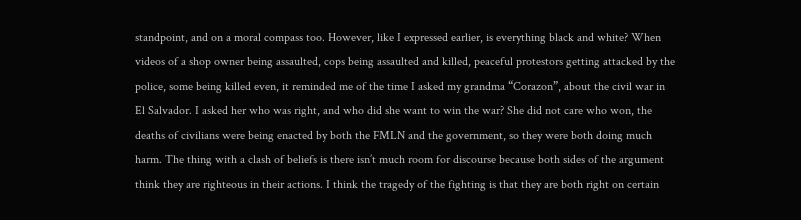standpoint, and on a moral compass too. However, like I expressed earlier, is everything black and white? When videos of a shop owner being assaulted, cops being assaulted and killed, peaceful protestors getting attacked by the police, some being killed even, it reminded me of the time I asked my grandma “Corazon”, about the civil war in El Salvador. I asked her who was right, and who did she want to win the war? She did not care who won, the deaths of civilians were being enacted by both the FMLN and the government, so they were both doing much harm. The thing with a clash of beliefs is there isn’t much room for discourse because both sides of the argument think they are righteous in their actions. I think the tragedy of the fighting is that they are both right on certain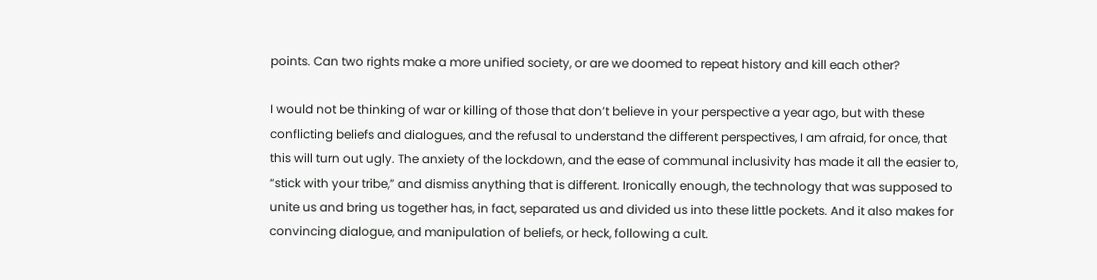points. Can two rights make a more unified society, or are we doomed to repeat history and kill each other?

I would not be thinking of war or killing of those that don’t believe in your perspective a year ago, but with these conflicting beliefs and dialogues, and the refusal to understand the different perspectives, I am afraid, for once, that this will turn out ugly. The anxiety of the lockdown, and the ease of communal inclusivity has made it all the easier to, “stick with your tribe,” and dismiss anything that is different. Ironically enough, the technology that was supposed to unite us and bring us together has, in fact, separated us and divided us into these little pockets. And it also makes for convincing dialogue, and manipulation of beliefs, or heck, following a cult.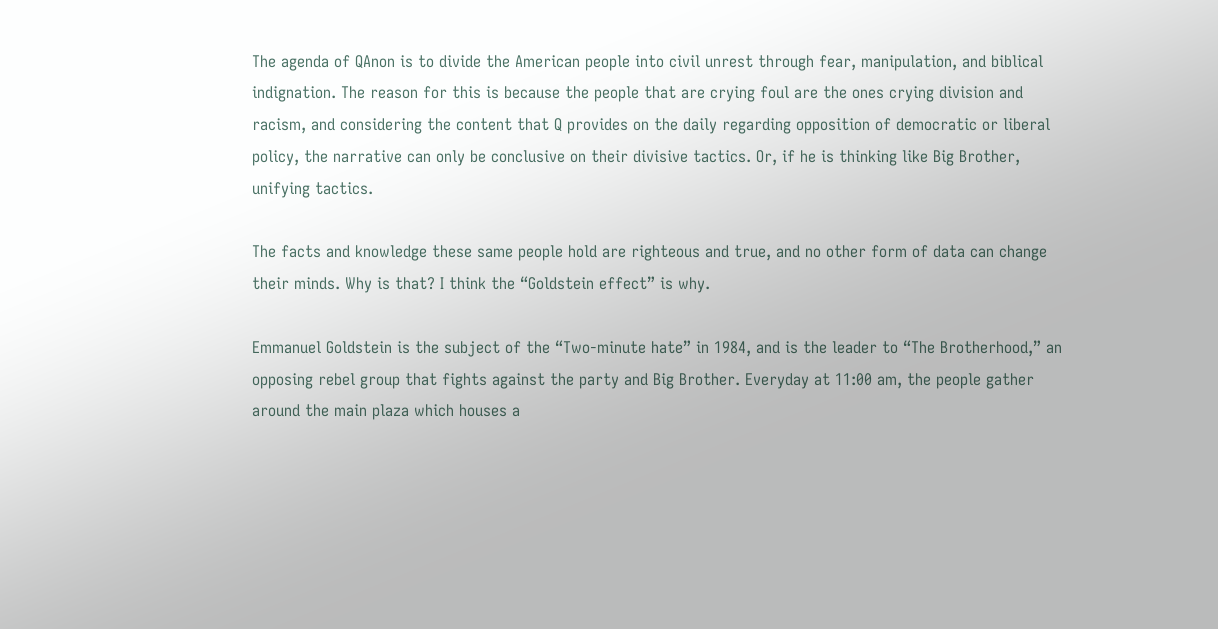The agenda of QAnon is to divide the American people into civil unrest through fear, manipulation, and biblical indignation. The reason for this is because the people that are crying foul are the ones crying division and racism, and considering the content that Q provides on the daily regarding opposition of democratic or liberal policy, the narrative can only be conclusive on their divisive tactics. Or, if he is thinking like Big Brother, unifying tactics.

The facts and knowledge these same people hold are righteous and true, and no other form of data can change their minds. Why is that? I think the “Goldstein effect” is why.

Emmanuel Goldstein is the subject of the “Two-minute hate” in 1984, and is the leader to “The Brotherhood,” an opposing rebel group that fights against the party and Big Brother. Everyday at 11:00 am, the people gather around the main plaza which houses a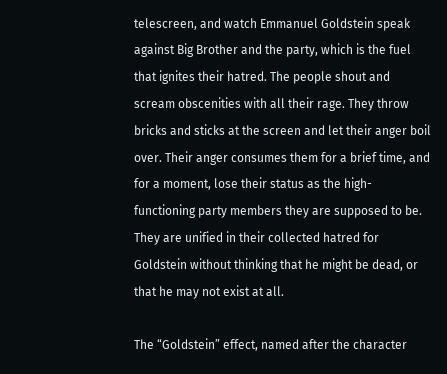telescreen, and watch Emmanuel Goldstein speak against Big Brother and the party, which is the fuel that ignites their hatred. The people shout and scream obscenities with all their rage. They throw bricks and sticks at the screen and let their anger boil over. Their anger consumes them for a brief time, and for a moment, lose their status as the high-functioning party members they are supposed to be. They are unified in their collected hatred for Goldstein without thinking that he might be dead, or that he may not exist at all.

The “Goldstein” effect, named after the character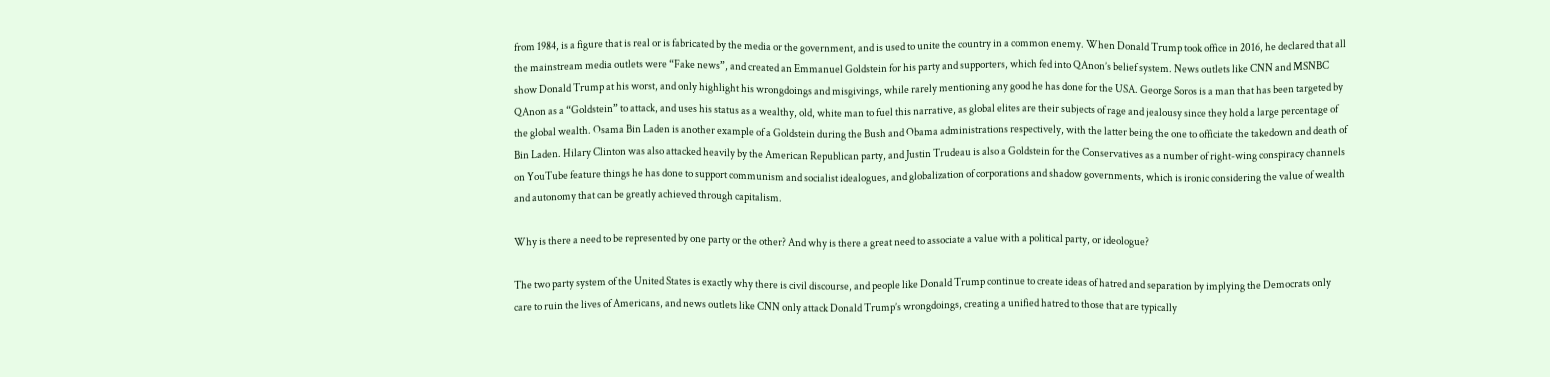from 1984, is a figure that is real or is fabricated by the media or the government, and is used to unite the country in a common enemy. When Donald Trump took office in 2016, he declared that all the mainstream media outlets were “Fake news”, and created an Emmanuel Goldstein for his party and supporters, which fed into QAnon’s belief system. News outlets like CNN and MSNBC show Donald Trump at his worst, and only highlight his wrongdoings and misgivings, while rarely mentioning any good he has done for the USA. George Soros is a man that has been targeted by QAnon as a “Goldstein” to attack, and uses his status as a wealthy, old, white man to fuel this narrative, as global elites are their subjects of rage and jealousy since they hold a large percentage of the global wealth. Osama Bin Laden is another example of a Goldstein during the Bush and Obama administrations respectively, with the latter being the one to officiate the takedown and death of Bin Laden. Hilary Clinton was also attacked heavily by the American Republican party, and Justin Trudeau is also a Goldstein for the Conservatives as a number of right-wing conspiracy channels on YouTube feature things he has done to support communism and socialist idealogues, and globalization of corporations and shadow governments, which is ironic considering the value of wealth and autonomy that can be greatly achieved through capitalism.

Why is there a need to be represented by one party or the other? And why is there a great need to associate a value with a political party, or ideologue?

The two party system of the United States is exactly why there is civil discourse, and people like Donald Trump continue to create ideas of hatred and separation by implying the Democrats only care to ruin the lives of Americans, and news outlets like CNN only attack Donald Trump’s wrongdoings, creating a unified hatred to those that are typically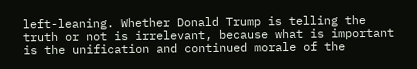left-leaning. Whether Donald Trump is telling the truth or not is irrelevant, because what is important is the unification and continued morale of the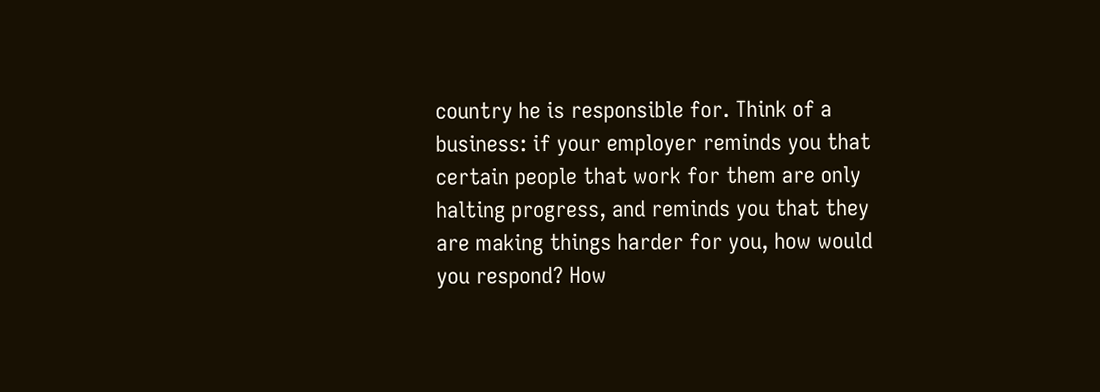country he is responsible for. Think of a business: if your employer reminds you that certain people that work for them are only halting progress, and reminds you that they are making things harder for you, how would you respond? How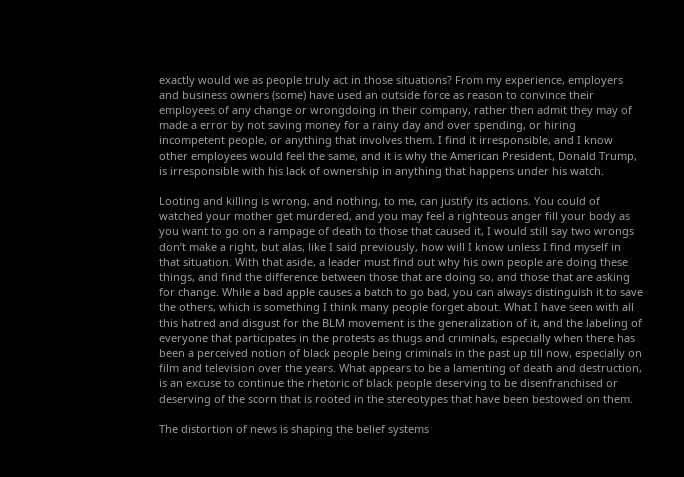exactly would we as people truly act in those situations? From my experience, employers and business owners (some) have used an outside force as reason to convince their employees of any change or wrongdoing in their company, rather then admit they may of made a error by not saving money for a rainy day and over spending, or hiring incompetent people, or anything that involves them. I find it irresponsible, and I know other employees would feel the same, and it is why the American President, Donald Trump, is irresponsible with his lack of ownership in anything that happens under his watch.

Looting and killing is wrong, and nothing, to me, can justify its actions. You could of watched your mother get murdered, and you may feel a righteous anger fill your body as you want to go on a rampage of death to those that caused it, I would still say two wrongs don’t make a right, but alas, like I said previously, how will I know unless I find myself in that situation. With that aside, a leader must find out why his own people are doing these things, and find the difference between those that are doing so, and those that are asking for change. While a bad apple causes a batch to go bad, you can always distinguish it to save the others, which is something I think many people forget about. What I have seen with all this hatred and disgust for the BLM movement is the generalization of it, and the labeling of everyone that participates in the protests as thugs and criminals, especially when there has been a perceived notion of black people being criminals in the past up till now, especially on film and television over the years. What appears to be a lamenting of death and destruction, is an excuse to continue the rhetoric of black people deserving to be disenfranchised or deserving of the scorn that is rooted in the stereotypes that have been bestowed on them.

The distortion of news is shaping the belief systems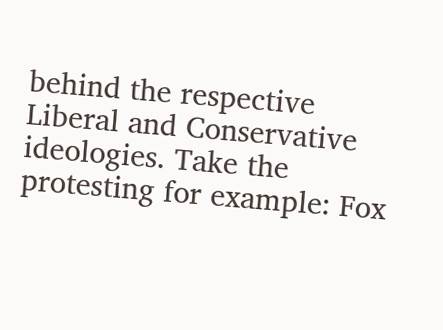behind the respective Liberal and Conservative ideologies. Take the protesting for example: Fox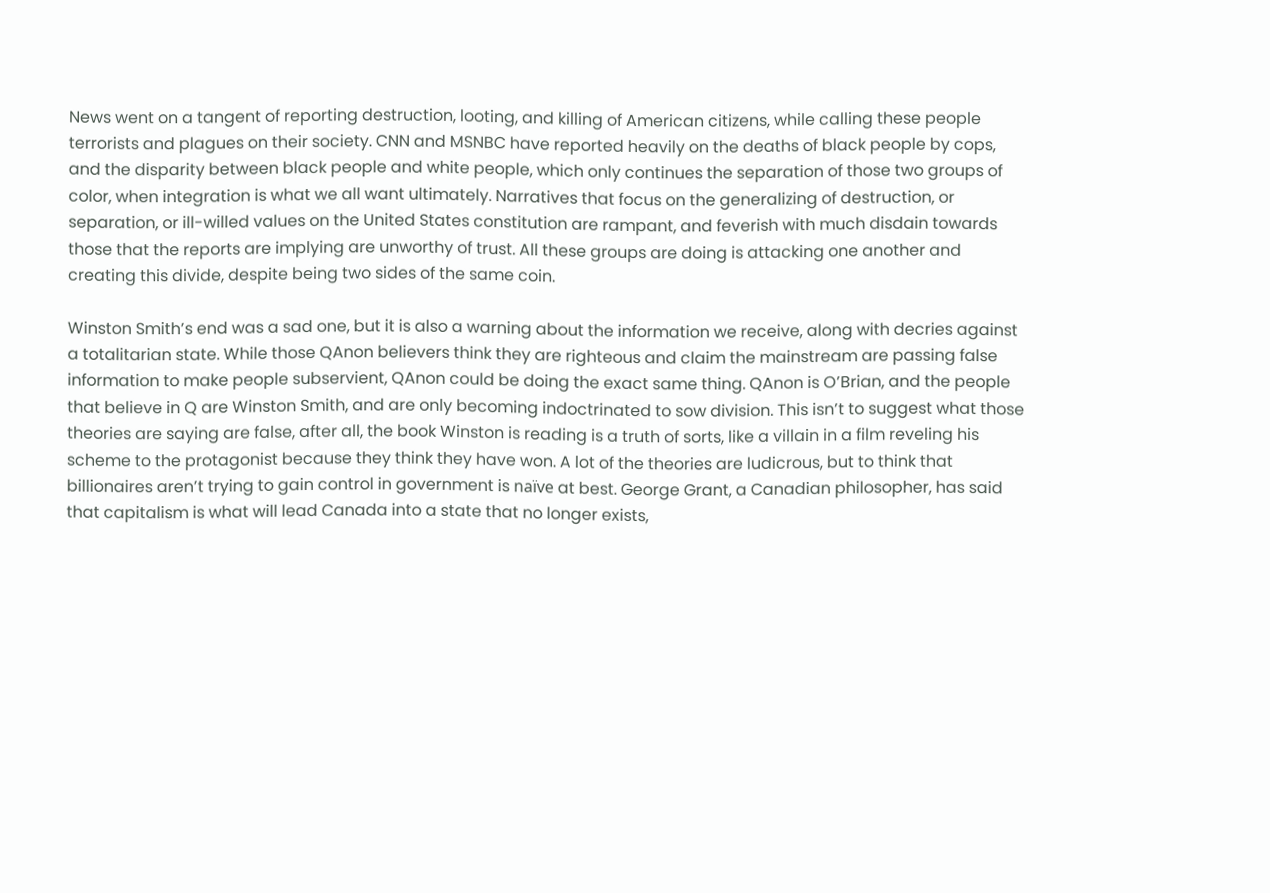News went on a tangent of reporting destruction, looting, and killing of American citizens, while calling these people terrorists and plagues on their society. CNN and MSNBC have reported heavily on the deaths of black people by cops, and the disparity between black people and white people, which only continues the separation of those two groups of color, when integration is what we all want ultimately. Narratives that focus on the generalizing of destruction, or separation, or ill-willed values on the United States constitution are rampant, and feverish with much disdain towards those that the reports are implying are unworthy of trust. All these groups are doing is attacking one another and creating this divide, despite being two sides of the same coin.

Winston Smith’s end was a sad one, but it is also a warning about the information we receive, along with decries against a totalitarian state. While those QAnon believers think they are righteous and claim the mainstream are passing false information to make people subservient, QAnon could be doing the exact same thing. QAnon is O’Brian, and the people that believe in Q are Winston Smith, and are only becoming indoctrinated to sow division. This isn’t to suggest what those theories are saying are false, after all, the book Winston is reading is a truth of sorts, like a villain in a film reveling his scheme to the protagonist because they think they have won. A lot of the theories are ludicrous, but to think that billionaires aren’t trying to gain control in government is naïve at best. George Grant, a Canadian philosopher, has said that capitalism is what will lead Canada into a state that no longer exists,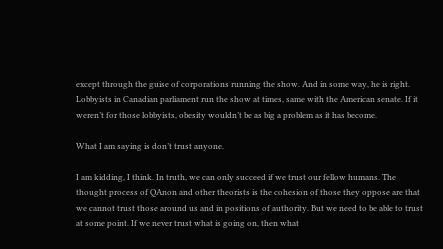except through the guise of corporations running the show. And in some way, he is right. Lobbyists in Canadian parliament run the show at times, same with the American senate. If it weren’t for those lobbyists, obesity wouldn’t be as big a problem as it has become.

What I am saying is don’t trust anyone.

I am kidding, I think. In truth, we can only succeed if we trust our fellow humans. The thought process of QAnon and other theorists is the cohesion of those they oppose are that we cannot trust those around us and in positions of authority. But we need to be able to trust at some point. If we never trust what is going on, then what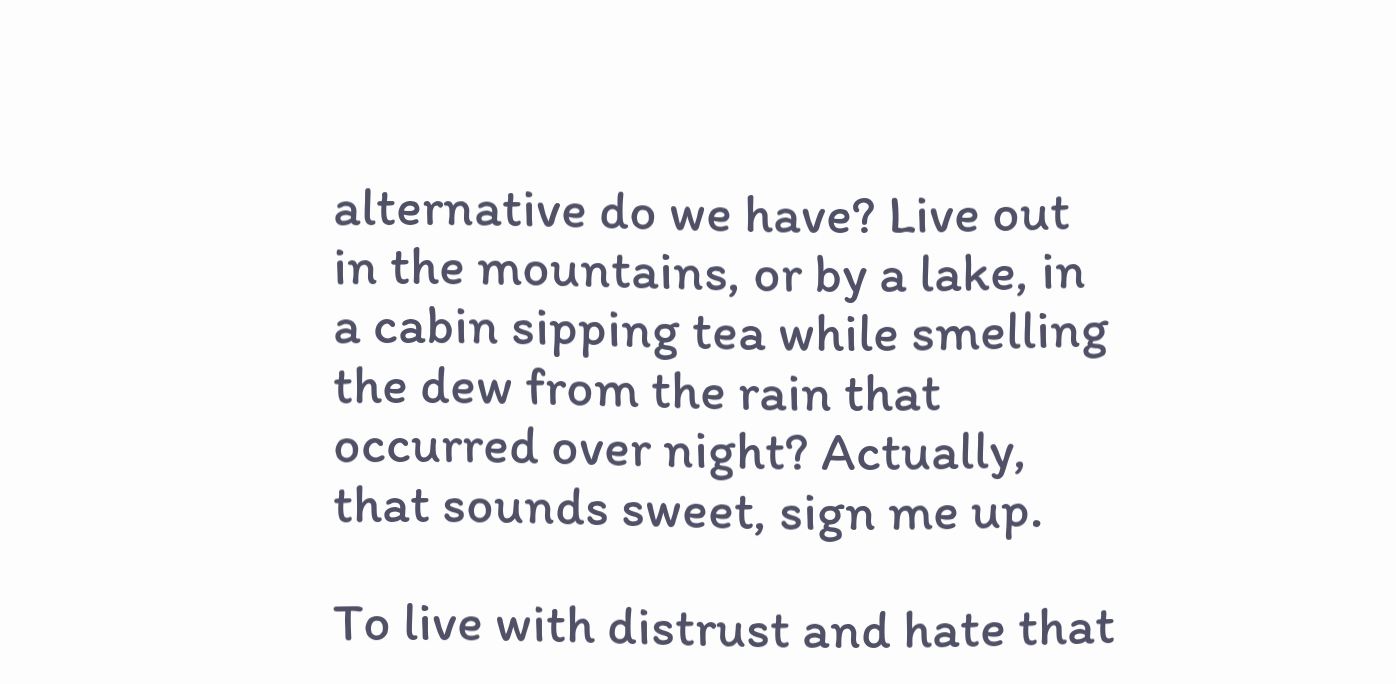alternative do we have? Live out in the mountains, or by a lake, in a cabin sipping tea while smelling the dew from the rain that occurred over night? Actually, that sounds sweet, sign me up.

To live with distrust and hate that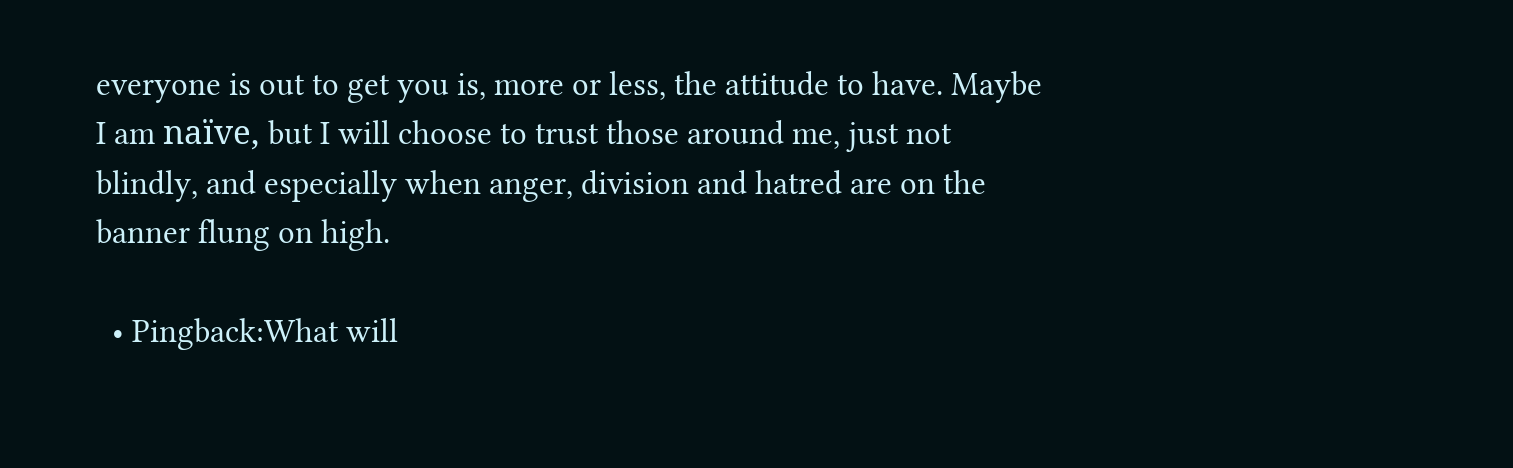everyone is out to get you is, more or less, the attitude to have. Maybe I am naïve, but I will choose to trust those around me, just not blindly, and especially when anger, division and hatred are on the banner flung on high.

  • Pingback:What will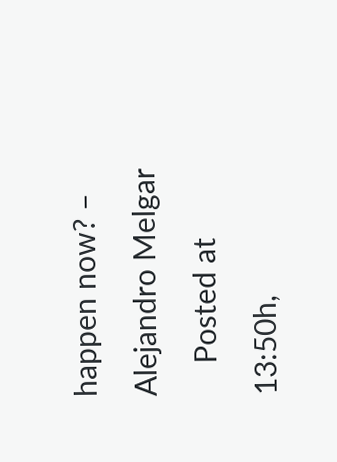happen now? – Alejandro Melgar
    Posted at 13:50h,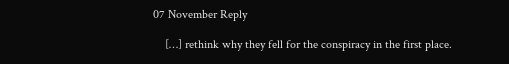07 November Reply

    […] rethink why they fell for the conspiracy in the first place.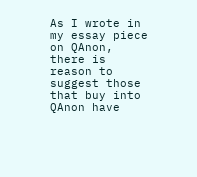As I wrote in my essay piece on QAnon, there is reason to suggest those that buy into QAnon have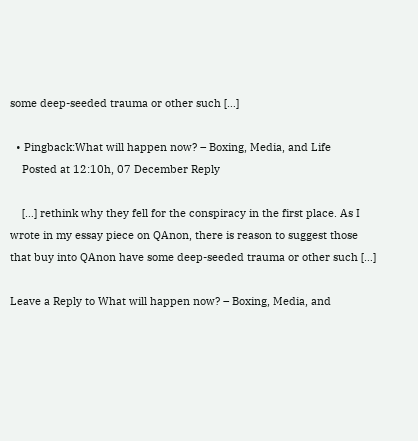some deep-seeded trauma or other such […]

  • Pingback:What will happen now? – Boxing, Media, and Life
    Posted at 12:10h, 07 December Reply

    […] rethink why they fell for the conspiracy in the first place. As I wrote in my essay piece on QAnon, there is reason to suggest those that buy into QAnon have some deep-seeded trauma or other such […]

Leave a Reply to What will happen now? – Boxing, Media, and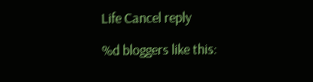Life Cancel reply

%d bloggers like this: